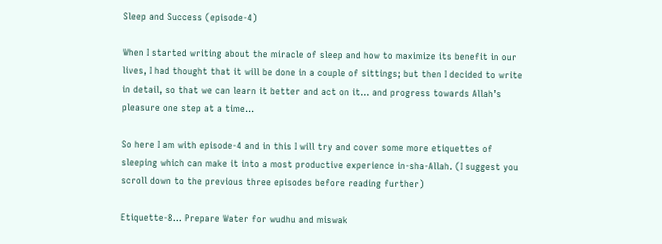Sleep and Success (episode-4)

When I started writing about the miracle of sleep and how to maximize its benefit in our lives, I had thought that it will be done in a couple of sittings; but then I decided to write in detail, so that we can learn it better and act on it… and progress towards Allah’s pleasure one step at a time…

So here I am with episode-4 and in this I will try and cover some more etiquettes of sleeping which can make it into a most productive experience in-sha-Allah. (I suggest you scroll down to the previous three episodes before reading further)

Etiquette-8… Prepare Water for wudhu and miswak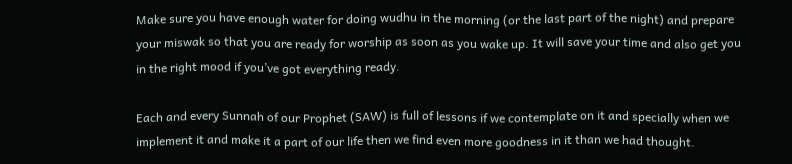Make sure you have enough water for doing wudhu in the morning (or the last part of the night) and prepare your miswak so that you are ready for worship as soon as you wake up. It will save your time and also get you in the right mood if you’ve got everything ready.

Each and every Sunnah of our Prophet (SAW) is full of lessons if we contemplate on it and specially when we implement it and make it a part of our life then we find even more goodness in it than we had thought.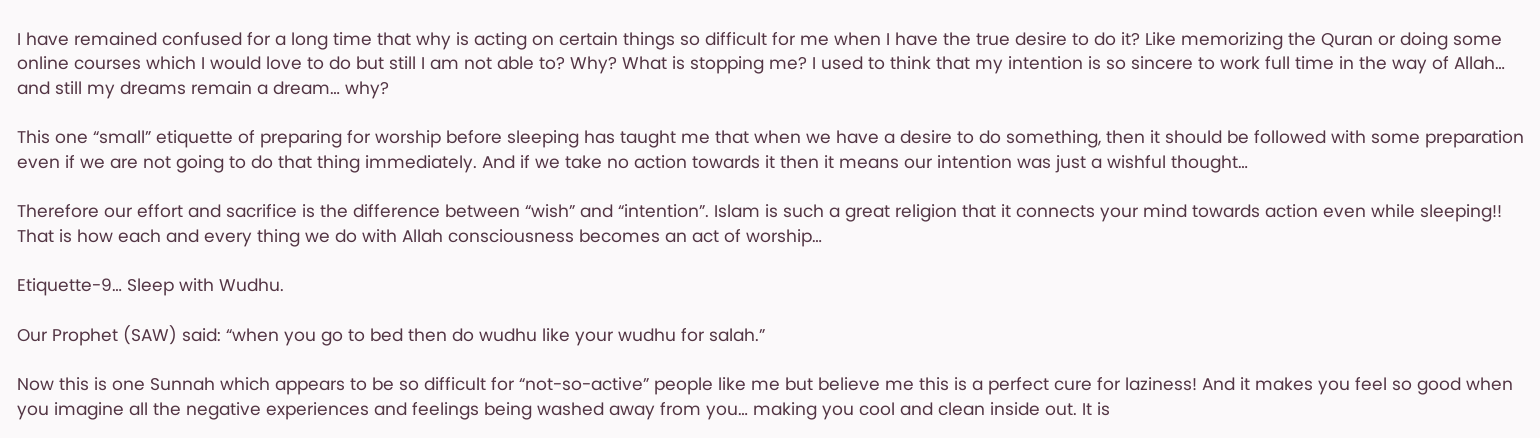I have remained confused for a long time that why is acting on certain things so difficult for me when I have the true desire to do it? Like memorizing the Quran or doing some online courses which I would love to do but still I am not able to? Why? What is stopping me? I used to think that my intention is so sincere to work full time in the way of Allah… and still my dreams remain a dream… why?

This one “small” etiquette of preparing for worship before sleeping has taught me that when we have a desire to do something, then it should be followed with some preparation even if we are not going to do that thing immediately. And if we take no action towards it then it means our intention was just a wishful thought…

Therefore our effort and sacrifice is the difference between “wish” and “intention”. Islam is such a great religion that it connects your mind towards action even while sleeping!! That is how each and every thing we do with Allah consciousness becomes an act of worship…

Etiquette-9… Sleep with Wudhu.

Our Prophet (SAW) said: “when you go to bed then do wudhu like your wudhu for salah.”

Now this is one Sunnah which appears to be so difficult for “not-so-active” people like me but believe me this is a perfect cure for laziness! And it makes you feel so good when you imagine all the negative experiences and feelings being washed away from you… making you cool and clean inside out. It is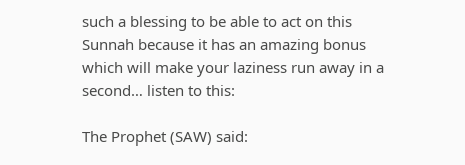such a blessing to be able to act on this Sunnah because it has an amazing bonus which will make your laziness run away in a second… listen to this:

The Prophet (SAW) said: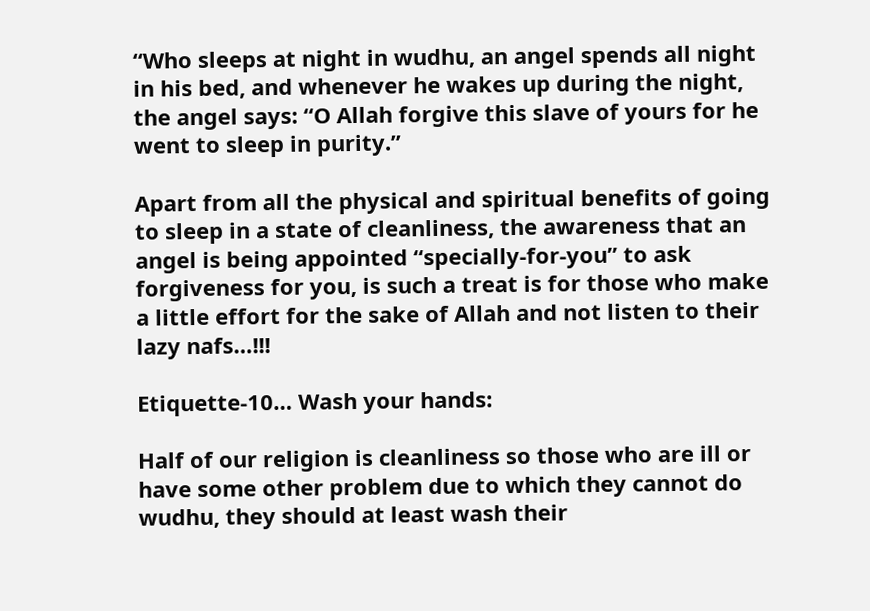“Who sleeps at night in wudhu, an angel spends all night in his bed, and whenever he wakes up during the night, the angel says: “O Allah forgive this slave of yours for he went to sleep in purity.”

Apart from all the physical and spiritual benefits of going to sleep in a state of cleanliness, the awareness that an angel is being appointed “specially-for-you” to ask forgiveness for you, is such a treat is for those who make a little effort for the sake of Allah and not listen to their lazy nafs…!!!

Etiquette-10… Wash your hands:

Half of our religion is cleanliness so those who are ill or have some other problem due to which they cannot do wudhu, they should at least wash their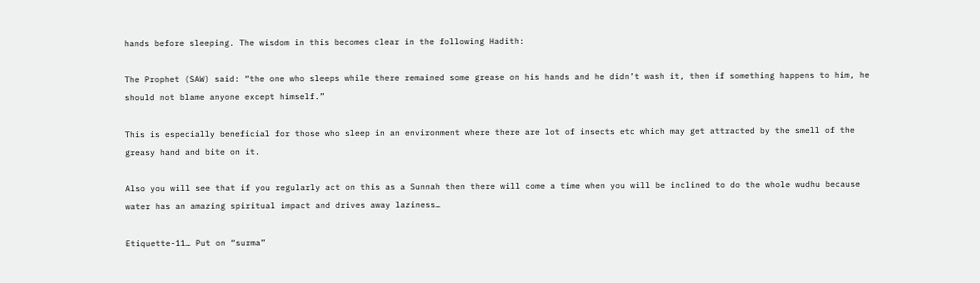hands before sleeping. The wisdom in this becomes clear in the following Hadith:

The Prophet (SAW) said: “the one who sleeps while there remained some grease on his hands and he didn’t wash it, then if something happens to him, he should not blame anyone except himself.”

This is especially beneficial for those who sleep in an environment where there are lot of insects etc which may get attracted by the smell of the greasy hand and bite on it.

Also you will see that if you regularly act on this as a Sunnah then there will come a time when you will be inclined to do the whole wudhu because water has an amazing spiritual impact and drives away laziness…

Etiquette-11… Put on “surma”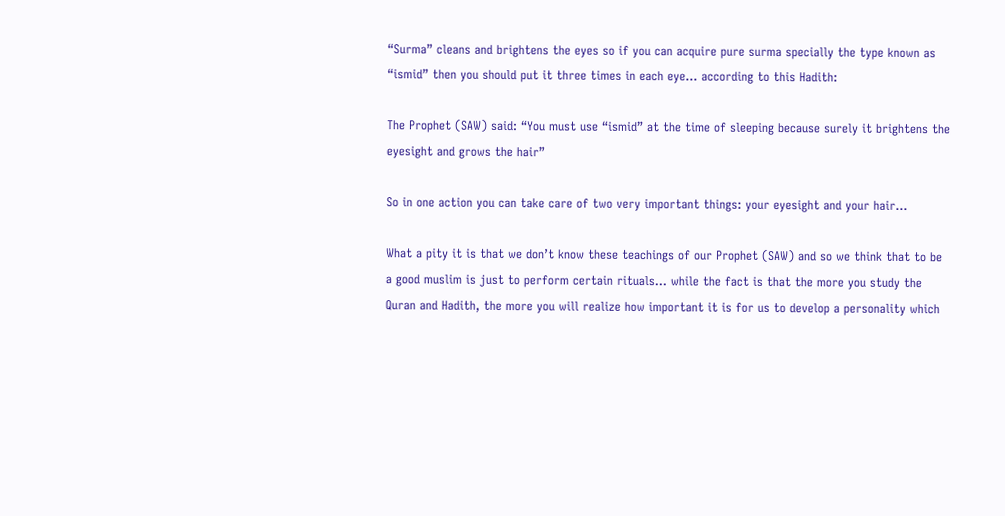“Surma” cleans and brightens the eyes so if you can acquire pure surma specially the type known as “ismid” then you should put it three times in each eye… according to this Hadith:

The Prophet (SAW) said: “You must use “ismid” at the time of sleeping because surely it brightens the eyesight and grows the hair”

So in one action you can take care of two very important things: your eyesight and your hair…

What a pity it is that we don’t know these teachings of our Prophet (SAW) and so we think that to be a good muslim is just to perform certain rituals… while the fact is that the more you study the Quran and Hadith, the more you will realize how important it is for us to develop a personality which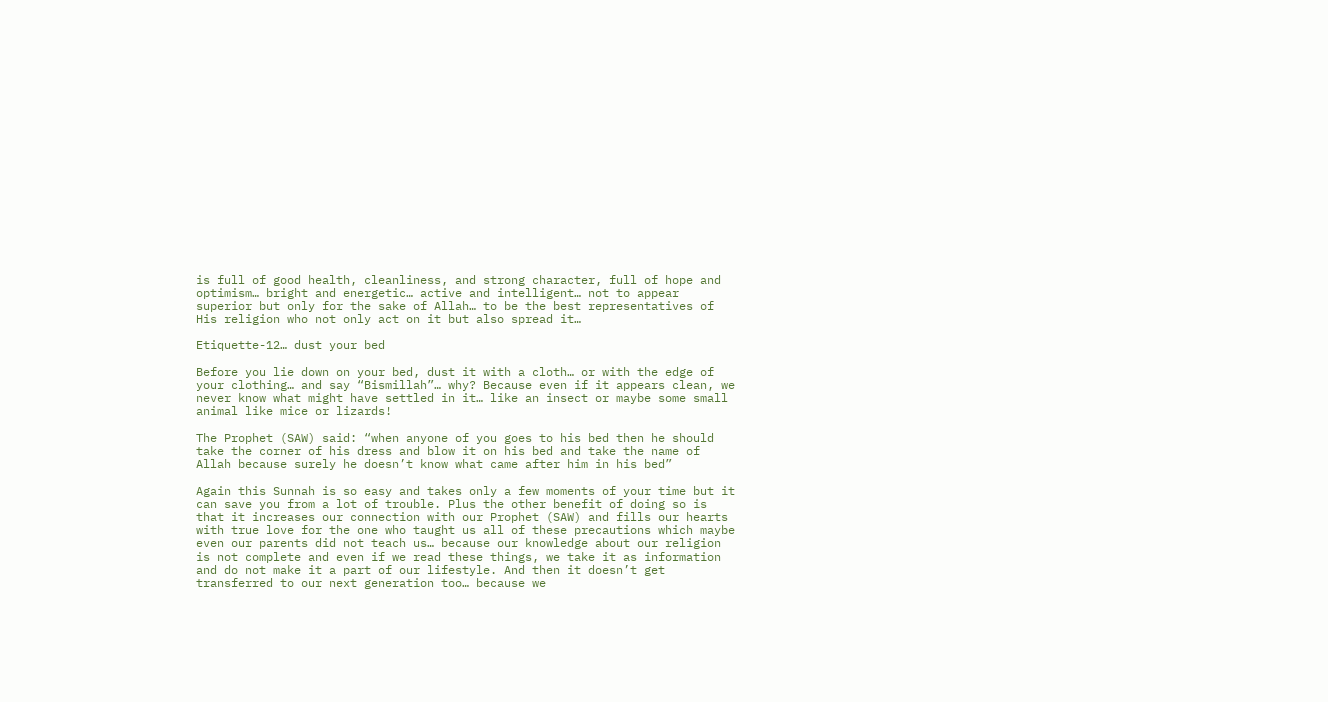is full of good health, cleanliness, and strong character, full of hope and optimism… bright and energetic… active and intelligent… not to appear superior but only for the sake of Allah… to be the best representatives of His religion who not only act on it but also spread it…

Etiquette-12… dust your bed

Before you lie down on your bed, dust it with a cloth… or with the edge of your clothing… and say “Bismillah”… why? Because even if it appears clean, we never know what might have settled in it… like an insect or maybe some small animal like mice or lizards!

The Prophet (SAW) said: “when anyone of you goes to his bed then he should take the corner of his dress and blow it on his bed and take the name of Allah because surely he doesn’t know what came after him in his bed”

Again this Sunnah is so easy and takes only a few moments of your time but it can save you from a lot of trouble. Plus the other benefit of doing so is that it increases our connection with our Prophet (SAW) and fills our hearts with true love for the one who taught us all of these precautions which maybe even our parents did not teach us… because our knowledge about our religion is not complete and even if we read these things, we take it as information and do not make it a part of our lifestyle. And then it doesn’t get transferred to our next generation too… because we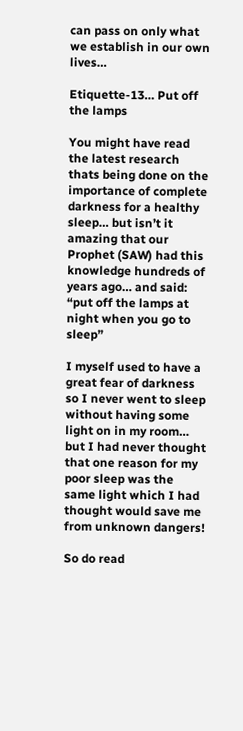can pass on only what we establish in our own lives…

Etiquette-13… Put off the lamps

You might have read the latest research thats being done on the importance of complete darkness for a healthy sleep… but isn’t it amazing that our Prophet (SAW) had this knowledge hundreds of years ago… and said: “put off the lamps at night when you go to sleep”

I myself used to have a great fear of darkness so I never went to sleep without having some light on in my room… but I had never thought that one reason for my poor sleep was the same light which I had thought would save me from unknown dangers!

So do read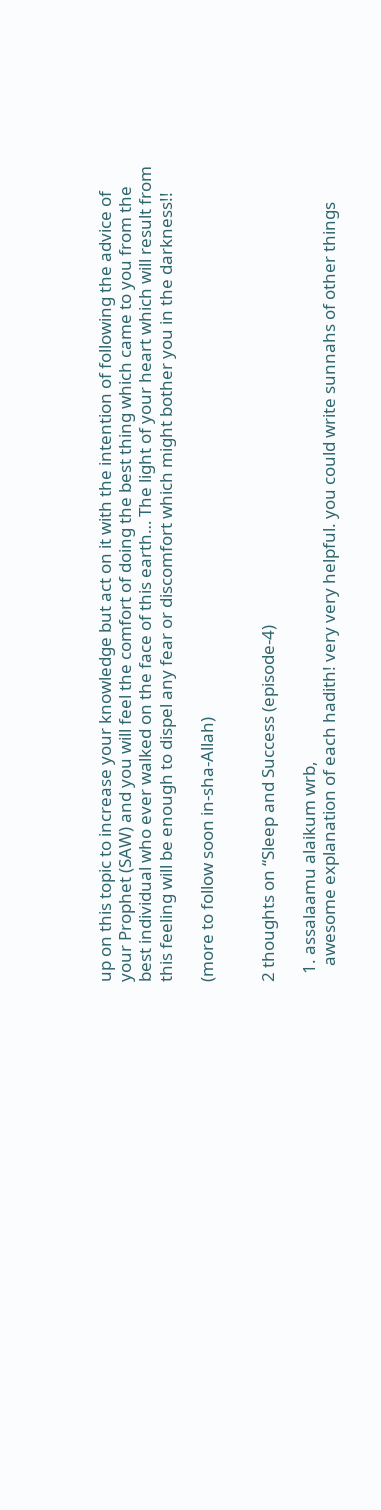up on this topic to increase your knowledge but act on it with the intention of following the advice of your Prophet (SAW) and you will feel the comfort of doing the best thing which came to you from the best individual who ever walked on the face of this earth… The light of your heart which will result from this feeling will be enough to dispel any fear or discomfort which might bother you in the darkness!!

(more to follow soon in-sha-Allah)


2 thoughts on “Sleep and Success (episode-4)

  1. assalaamu alaikum wrb,
    awesome explanation of each hadith! very very helpful. you could write sunnahs of other things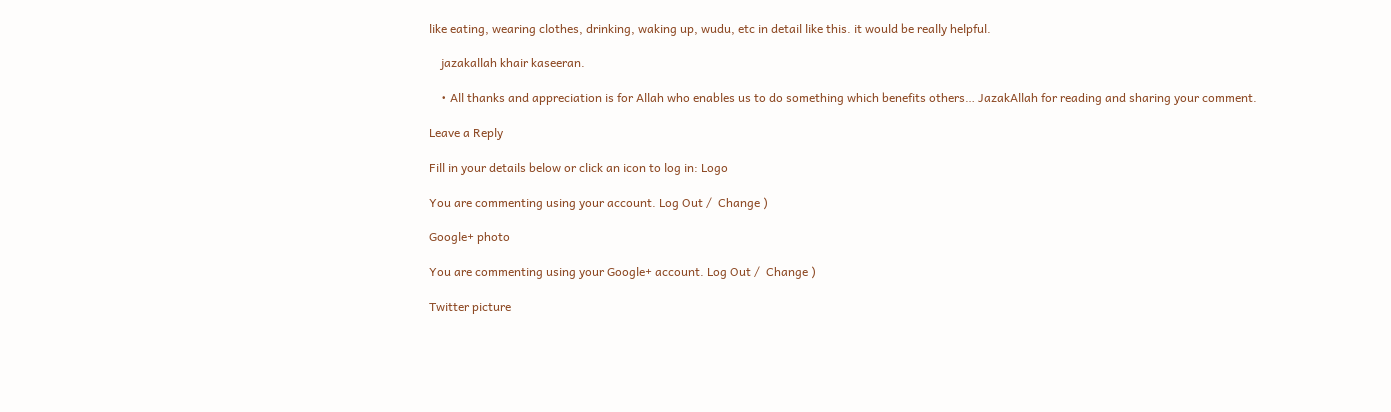like eating, wearing clothes, drinking, waking up, wudu, etc in detail like this. it would be really helpful.

    jazakallah khair kaseeran.

    • All thanks and appreciation is for Allah who enables us to do something which benefits others… JazakAllah for reading and sharing your comment.

Leave a Reply

Fill in your details below or click an icon to log in: Logo

You are commenting using your account. Log Out /  Change )

Google+ photo

You are commenting using your Google+ account. Log Out /  Change )

Twitter picture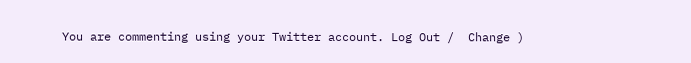You are commenting using your Twitter account. Log Out /  Change )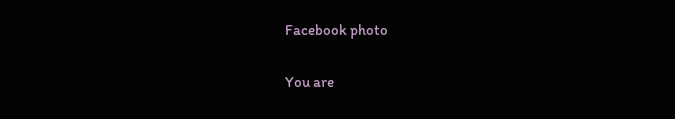Facebook photo

You are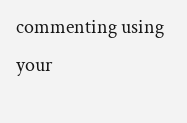commenting using your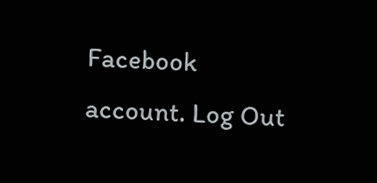Facebook account. Log Out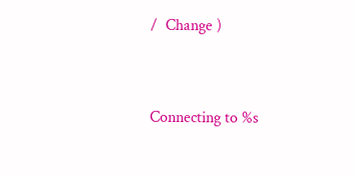/  Change )


Connecting to %s